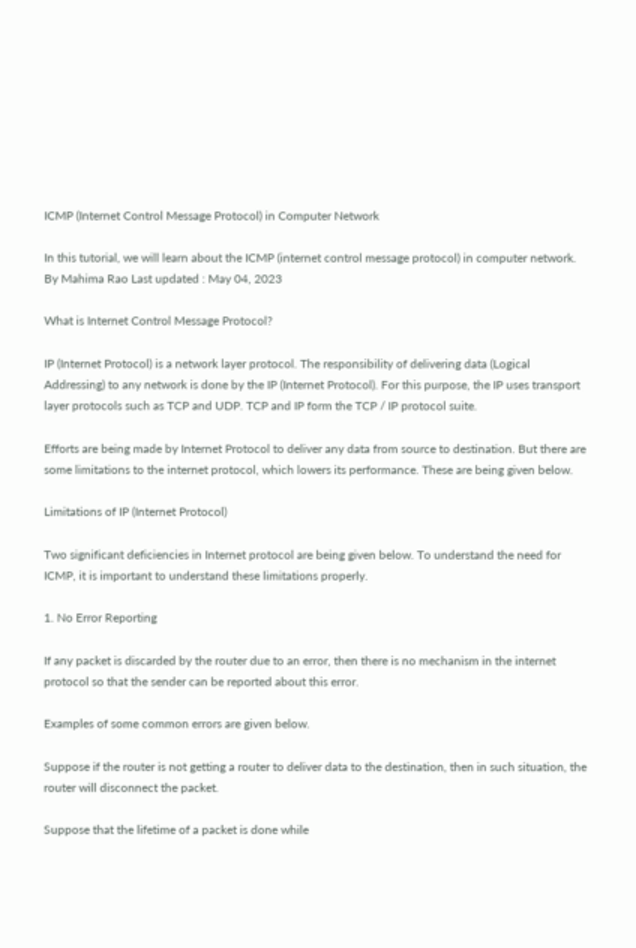ICMP (Internet Control Message Protocol) in Computer Network

In this tutorial, we will learn about the ICMP (internet control message protocol) in computer network. By Mahima Rao Last updated : May 04, 2023

What is Internet Control Message Protocol?

IP (Internet Protocol) is a network layer protocol. The responsibility of delivering data (Logical Addressing) to any network is done by the IP (Internet Protocol). For this purpose, the IP uses transport layer protocols such as TCP and UDP. TCP and IP form the TCP / IP protocol suite.

Efforts are being made by Internet Protocol to deliver any data from source to destination. But there are some limitations to the internet protocol, which lowers its performance. These are being given below.

Limitations of IP (Internet Protocol)

Two significant deficiencies in Internet protocol are being given below. To understand the need for ICMP, it is important to understand these limitations properly.

1. No Error Reporting

If any packet is discarded by the router due to an error, then there is no mechanism in the internet protocol so that the sender can be reported about this error.

Examples of some common errors are given below.

Suppose if the router is not getting a router to deliver data to the destination, then in such situation, the router will disconnect the packet.

Suppose that the lifetime of a packet is done while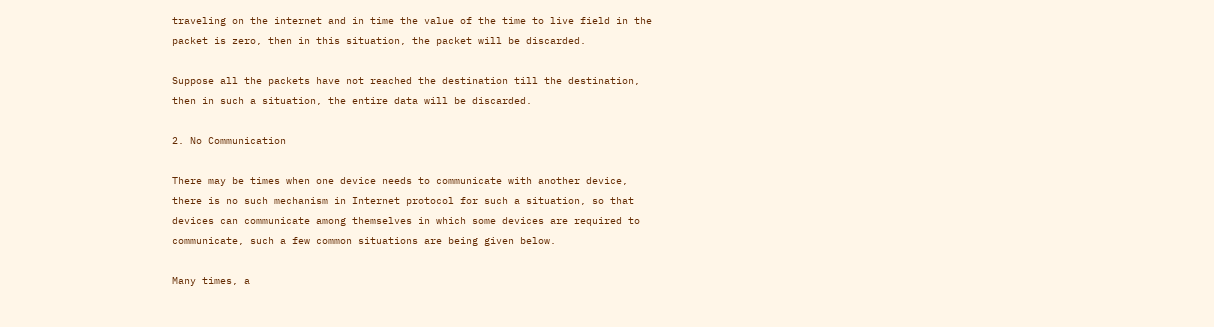traveling on the internet and in time the value of the time to live field in the packet is zero, then in this situation, the packet will be discarded.

Suppose all the packets have not reached the destination till the destination, then in such a situation, the entire data will be discarded.

2. No Communication

There may be times when one device needs to communicate with another device, there is no such mechanism in Internet protocol for such a situation, so that devices can communicate among themselves in which some devices are required to communicate, such a few common situations are being given below.

Many times, a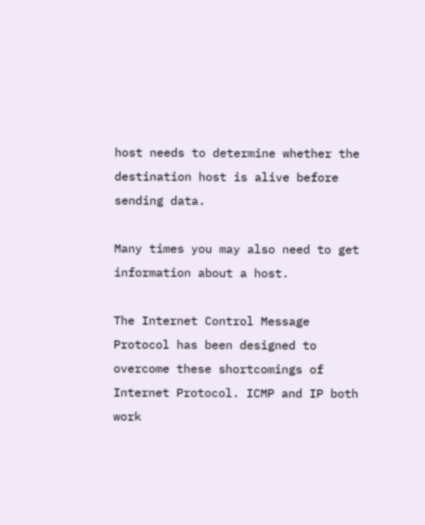host needs to determine whether the destination host is alive before sending data.

Many times you may also need to get information about a host.

The Internet Control Message Protocol has been designed to overcome these shortcomings of Internet Protocol. ICMP and IP both work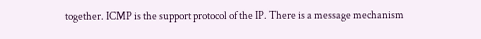together. ICMP is the support protocol of the IP. There is a message mechanism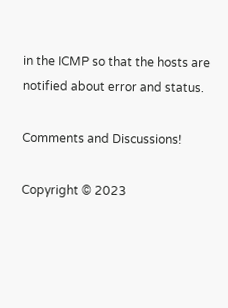in the ICMP so that the hosts are notified about error and status.

Comments and Discussions!

Copyright © 2023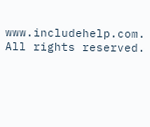www.includehelp.com. All rights reserved.